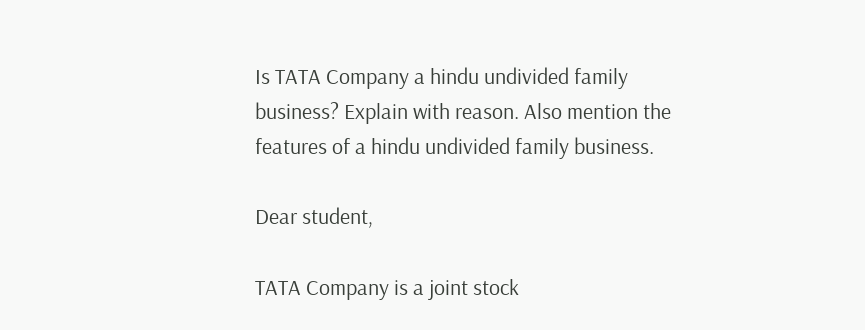Is TATA Company a hindu undivided family business? Explain with reason. Also mention the features of a hindu undivided family business.

Dear student,

TATA Company is a joint stock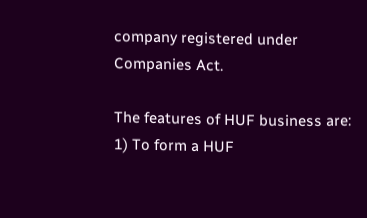company registered under Companies Act.

The features of HUF business are:
1) To form a HUF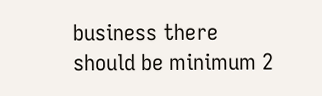business there should be minimum 2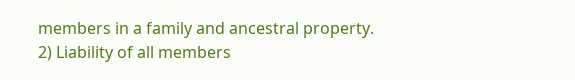members in a family and ancestral property.
2) Liability of all members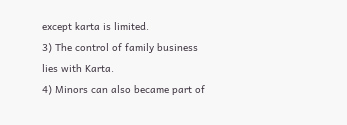except karta is limited.
3) The control of family business lies with Karta.
4) Minors can also became part of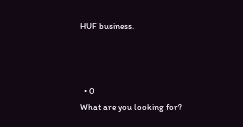HUF business.



  • 0
What are you looking for?